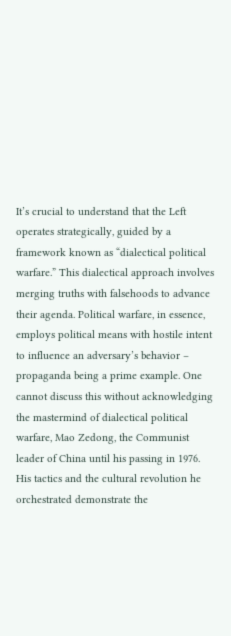It’s crucial to understand that the Left operates strategically, guided by a framework known as “dialectical political warfare.” This dialectical approach involves merging truths with falsehoods to advance their agenda. Political warfare, in essence, employs political means with hostile intent to influence an adversary’s behavior – propaganda being a prime example. One cannot discuss this without acknowledging the mastermind of dialectical political warfare, Mao Zedong, the Communist leader of China until his passing in 1976. His tactics and the cultural revolution he orchestrated demonstrate the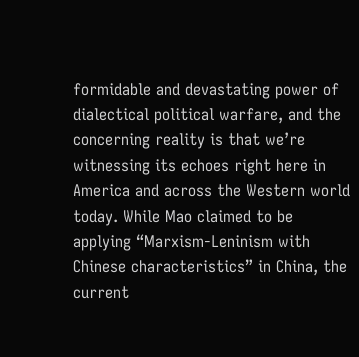formidable and devastating power of dialectical political warfare, and the concerning reality is that we’re witnessing its echoes right here in America and across the Western world today. While Mao claimed to be applying “Marxism-Leninism with Chinese characteristics” in China, the current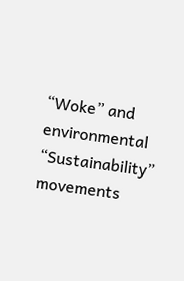“Woke” and environmental “Sustainability” movements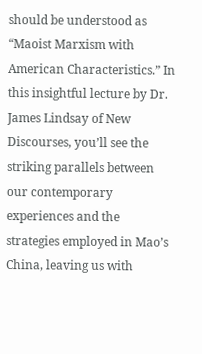should be understood as “Maoist Marxism with American Characteristics.” In this insightful lecture by Dr. James Lindsay of New Discourses, you’ll see the striking parallels between our contemporary experiences and the strategies employed in Mao’s China, leaving us with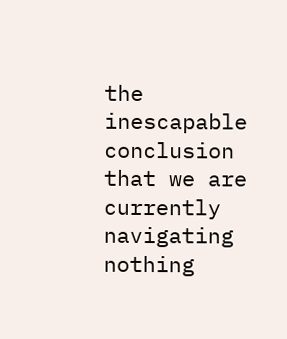the inescapable conclusion that we are currently navigating nothing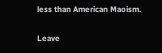less than American Maoism.

Leave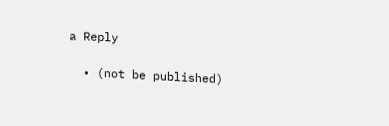a Reply

  • (not be published)